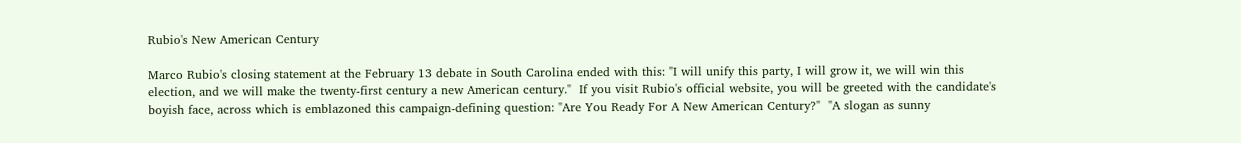Rubio's New American Century

Marco Rubio's closing statement at the February 13 debate in South Carolina ended with this: "I will unify this party, I will grow it, we will win this election, and we will make the twenty-first century a new American century."  If you visit Rubio's official website, you will be greeted with the candidate's boyish face, across which is emblazoned this campaign-defining question: "Are You Ready For A New American Century?"  "A slogan as sunny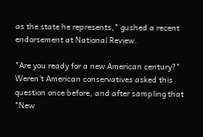as the state he represents," gushed a recent endorsement at National Review.

"Are you ready for a new American century?"  Weren't American conservatives asked this question once before, and after sampling that "New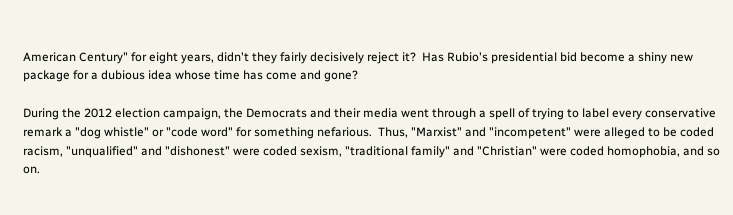American Century" for eight years, didn't they fairly decisively reject it?  Has Rubio's presidential bid become a shiny new package for a dubious idea whose time has come and gone?

During the 2012 election campaign, the Democrats and their media went through a spell of trying to label every conservative remark a "dog whistle" or "code word" for something nefarious.  Thus, "Marxist" and "incompetent" were alleged to be coded racism, "unqualified" and "dishonest" were coded sexism, "traditional family" and "Christian" were coded homophobia, and so on.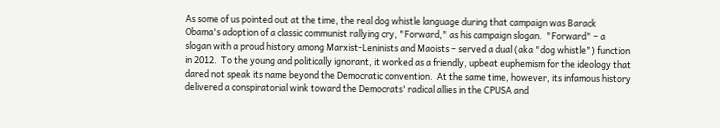As some of us pointed out at the time, the real dog whistle language during that campaign was Barack Obama's adoption of a classic communist rallying cry, "Forward," as his campaign slogan.  "Forward" – a slogan with a proud history among Marxist-Leninists and Maoists – served a dual (aka "dog whistle") function in 2012.  To the young and politically ignorant, it worked as a friendly, upbeat euphemism for the ideology that dared not speak its name beyond the Democratic convention.  At the same time, however, its infamous history delivered a conspiratorial wink toward the Democrats' radical allies in the CPUSA and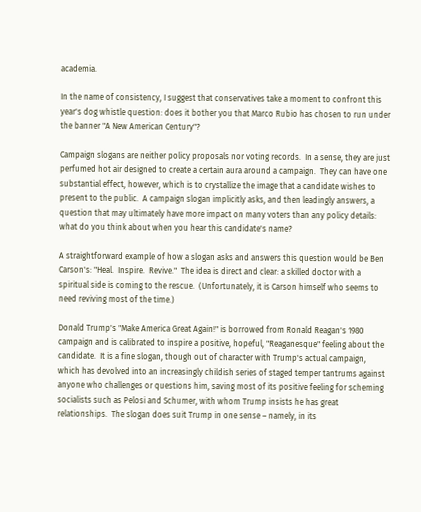academia.

In the name of consistency, I suggest that conservatives take a moment to confront this year's dog whistle question: does it bother you that Marco Rubio has chosen to run under the banner "A New American Century"?

Campaign slogans are neither policy proposals nor voting records.  In a sense, they are just perfumed hot air designed to create a certain aura around a campaign.  They can have one substantial effect, however, which is to crystallize the image that a candidate wishes to present to the public.  A campaign slogan implicitly asks, and then leadingly answers, a question that may ultimately have more impact on many voters than any policy details: what do you think about when you hear this candidate's name?

A straightforward example of how a slogan asks and answers this question would be Ben Carson's: "Heal.  Inspire.  Revive."  The idea is direct and clear: a skilled doctor with a spiritual side is coming to the rescue.  (Unfortunately, it is Carson himself who seems to need reviving most of the time.)

Donald Trump's "Make America Great Again!" is borrowed from Ronald Reagan's 1980 campaign and is calibrated to inspire a positive, hopeful, "Reaganesque" feeling about the candidate.  It is a fine slogan, though out of character with Trump's actual campaign, which has devolved into an increasingly childish series of staged temper tantrums against anyone who challenges or questions him, saving most of its positive feeling for scheming socialists such as Pelosi and Schumer, with whom Trump insists he has great relationships.  The slogan does suit Trump in one sense – namely, in its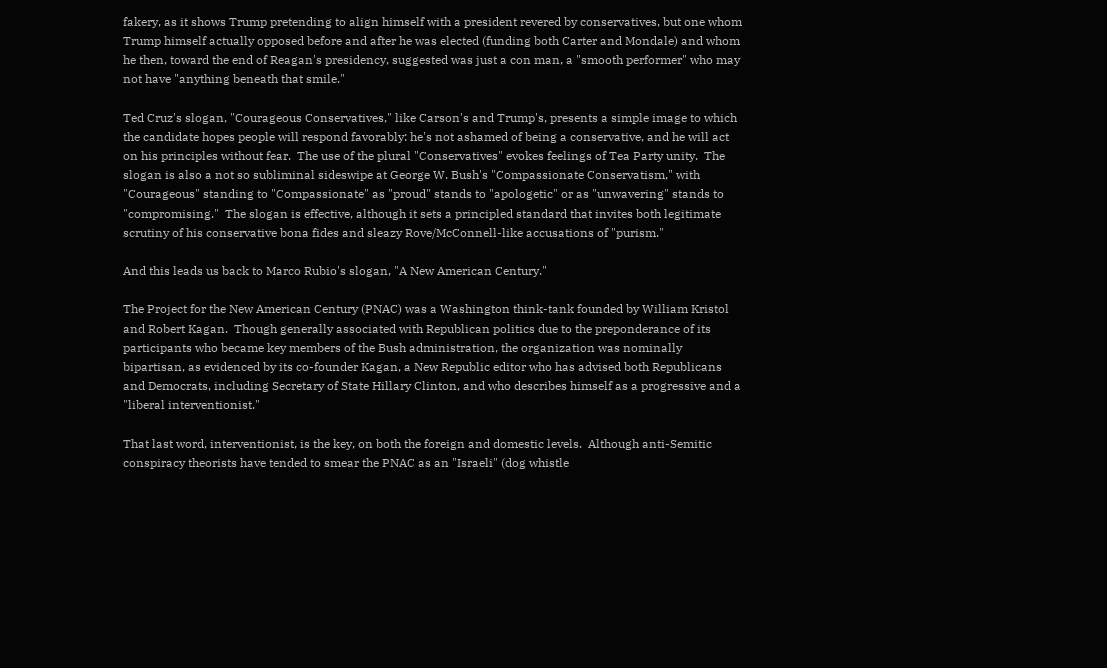fakery, as it shows Trump pretending to align himself with a president revered by conservatives, but one whom Trump himself actually opposed before and after he was elected (funding both Carter and Mondale) and whom he then, toward the end of Reagan's presidency, suggested was just a con man, a "smooth performer" who may not have "anything beneath that smile."

Ted Cruz's slogan, "Courageous Conservatives," like Carson's and Trump's, presents a simple image to which the candidate hopes people will respond favorably: he's not ashamed of being a conservative, and he will act on his principles without fear.  The use of the plural "Conservatives" evokes feelings of Tea Party unity.  The slogan is also a not so subliminal sideswipe at George W. Bush's "Compassionate Conservatism," with "Courageous" standing to "Compassionate" as "proud" stands to "apologetic" or as "unwavering" stands to "compromising."  The slogan is effective, although it sets a principled standard that invites both legitimate scrutiny of his conservative bona fides and sleazy Rove/McConnell-like accusations of "purism."

And this leads us back to Marco Rubio's slogan, "A New American Century."

The Project for the New American Century (PNAC) was a Washington think-tank founded by William Kristol and Robert Kagan.  Though generally associated with Republican politics due to the preponderance of its participants who became key members of the Bush administration, the organization was nominally bipartisan, as evidenced by its co-founder Kagan, a New Republic editor who has advised both Republicans and Democrats, including Secretary of State Hillary Clinton, and who describes himself as a progressive and a "liberal interventionist."

That last word, interventionist, is the key, on both the foreign and domestic levels.  Although anti-Semitic conspiracy theorists have tended to smear the PNAC as an "Israeli" (dog whistle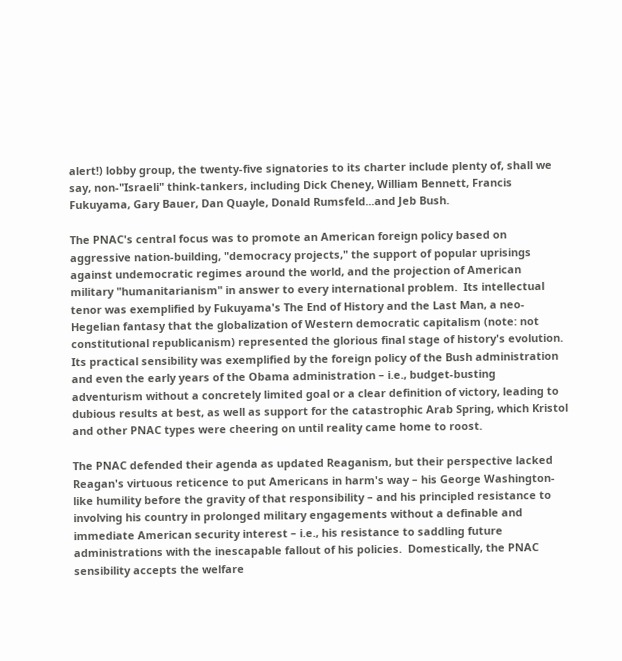alert!) lobby group, the twenty-five signatories to its charter include plenty of, shall we say, non-"Israeli" think-tankers, including Dick Cheney, William Bennett, Francis Fukuyama, Gary Bauer, Dan Quayle, Donald Rumsfeld...and Jeb Bush.

The PNAC's central focus was to promote an American foreign policy based on aggressive nation-building, "democracy projects," the support of popular uprisings against undemocratic regimes around the world, and the projection of American military "humanitarianism" in answer to every international problem.  Its intellectual tenor was exemplified by Fukuyama's The End of History and the Last Man, a neo-Hegelian fantasy that the globalization of Western democratic capitalism (note: not constitutional republicanism) represented the glorious final stage of history's evolution.  Its practical sensibility was exemplified by the foreign policy of the Bush administration and even the early years of the Obama administration – i.e., budget-busting adventurism without a concretely limited goal or a clear definition of victory, leading to dubious results at best, as well as support for the catastrophic Arab Spring, which Kristol and other PNAC types were cheering on until reality came home to roost.

The PNAC defended their agenda as updated Reaganism, but their perspective lacked Reagan's virtuous reticence to put Americans in harm's way – his George Washington-like humility before the gravity of that responsibility – and his principled resistance to involving his country in prolonged military engagements without a definable and immediate American security interest – i.e., his resistance to saddling future administrations with the inescapable fallout of his policies.  Domestically, the PNAC sensibility accepts the welfare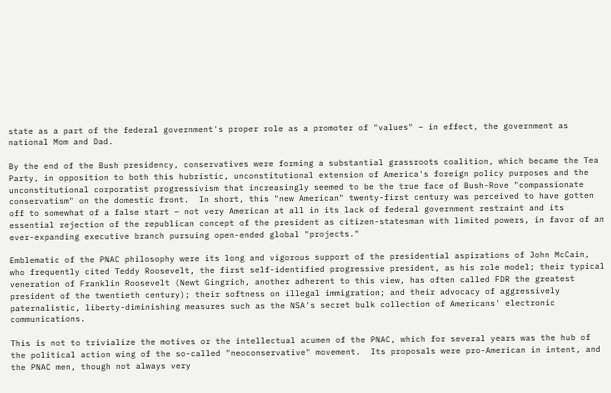state as a part of the federal government's proper role as a promoter of "values" – in effect, the government as national Mom and Dad.

By the end of the Bush presidency, conservatives were forming a substantial grassroots coalition, which became the Tea Party, in opposition to both this hubristic, unconstitutional extension of America's foreign policy purposes and the unconstitutional corporatist progressivism that increasingly seemed to be the true face of Bush-Rove "compassionate conservatism" on the domestic front.  In short, this "new American" twenty-first century was perceived to have gotten off to somewhat of a false start – not very American at all in its lack of federal government restraint and its essential rejection of the republican concept of the president as citizen-statesman with limited powers, in favor of an ever-expanding executive branch pursuing open-ended global "projects."

Emblematic of the PNAC philosophy were its long and vigorous support of the presidential aspirations of John McCain, who frequently cited Teddy Roosevelt, the first self-identified progressive president, as his role model; their typical veneration of Franklin Roosevelt (Newt Gingrich, another adherent to this view, has often called FDR the greatest president of the twentieth century); their softness on illegal immigration; and their advocacy of aggressively paternalistic, liberty-diminishing measures such as the NSA's secret bulk collection of Americans' electronic communications.

This is not to trivialize the motives or the intellectual acumen of the PNAC, which for several years was the hub of the political action wing of the so-called "neoconservative" movement.  Its proposals were pro-American in intent, and the PNAC men, though not always very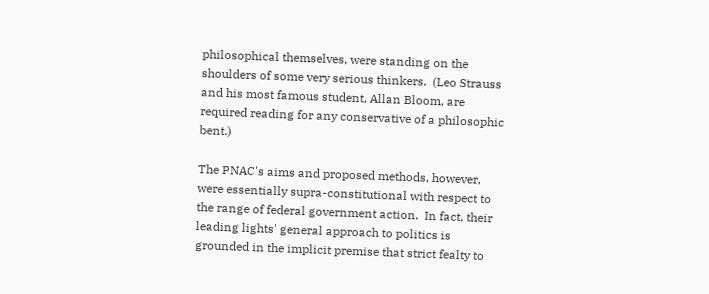philosophical themselves, were standing on the shoulders of some very serious thinkers.  (Leo Strauss and his most famous student, Allan Bloom, are required reading for any conservative of a philosophic bent.)

The PNAC's aims and proposed methods, however, were essentially supra-constitutional with respect to the range of federal government action.  In fact, their leading lights' general approach to politics is grounded in the implicit premise that strict fealty to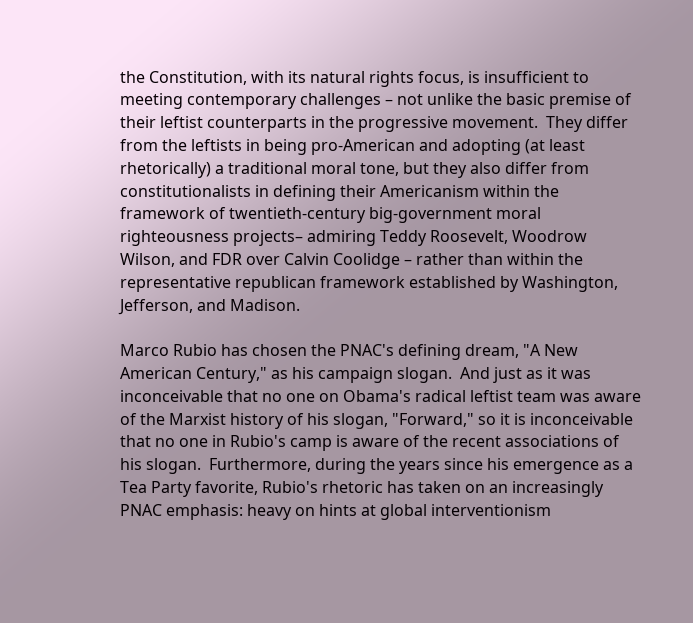the Constitution, with its natural rights focus, is insufficient to meeting contemporary challenges – not unlike the basic premise of their leftist counterparts in the progressive movement.  They differ from the leftists in being pro-American and adopting (at least rhetorically) a traditional moral tone, but they also differ from constitutionalists in defining their Americanism within the framework of twentieth-century big-government moral righteousness projects– admiring Teddy Roosevelt, Woodrow Wilson, and FDR over Calvin Coolidge – rather than within the representative republican framework established by Washington, Jefferson, and Madison.

Marco Rubio has chosen the PNAC's defining dream, "A New American Century," as his campaign slogan.  And just as it was inconceivable that no one on Obama's radical leftist team was aware of the Marxist history of his slogan, "Forward," so it is inconceivable that no one in Rubio's camp is aware of the recent associations of his slogan.  Furthermore, during the years since his emergence as a Tea Party favorite, Rubio's rhetoric has taken on an increasingly PNAC emphasis: heavy on hints at global interventionism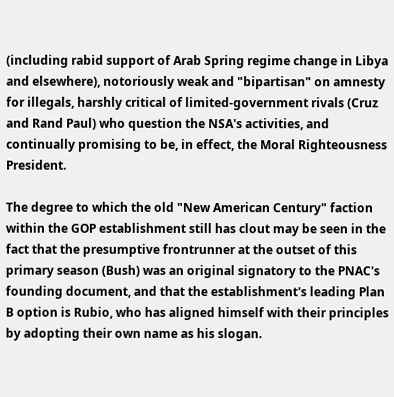(including rabid support of Arab Spring regime change in Libya and elsewhere), notoriously weak and "bipartisan" on amnesty for illegals, harshly critical of limited-government rivals (Cruz and Rand Paul) who question the NSA's activities, and continually promising to be, in effect, the Moral Righteousness President.

The degree to which the old "New American Century" faction within the GOP establishment still has clout may be seen in the fact that the presumptive frontrunner at the outset of this primary season (Bush) was an original signatory to the PNAC's founding document, and that the establishment's leading Plan B option is Rubio, who has aligned himself with their principles by adopting their own name as his slogan.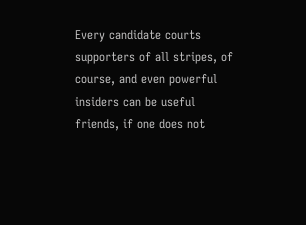Every candidate courts supporters of all stripes, of course, and even powerful insiders can be useful friends, if one does not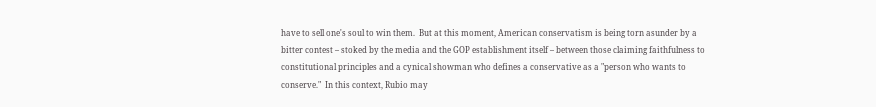have to sell one's soul to win them.  But at this moment, American conservatism is being torn asunder by a bitter contest – stoked by the media and the GOP establishment itself – between those claiming faithfulness to constitutional principles and a cynical showman who defines a conservative as a "person who wants to conserve."  In this context, Rubio may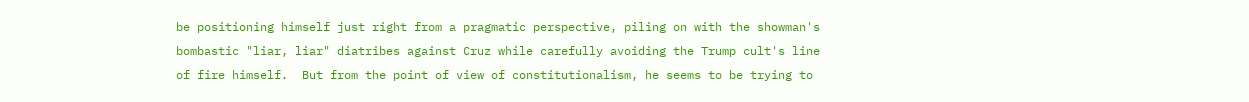be positioning himself just right from a pragmatic perspective, piling on with the showman's bombastic "liar, liar" diatribes against Cruz while carefully avoiding the Trump cult's line of fire himself.  But from the point of view of constitutionalism, he seems to be trying to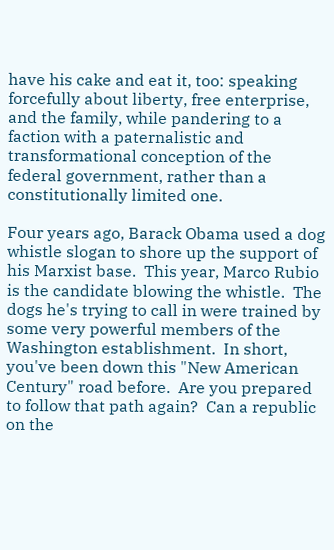have his cake and eat it, too: speaking forcefully about liberty, free enterprise, and the family, while pandering to a faction with a paternalistic and transformational conception of the federal government, rather than a constitutionally limited one.

Four years ago, Barack Obama used a dog whistle slogan to shore up the support of his Marxist base.  This year, Marco Rubio is the candidate blowing the whistle.  The dogs he's trying to call in were trained by some very powerful members of the Washington establishment.  In short, you've been down this "New American Century" road before.  Are you prepared to follow that path again?  Can a republic on the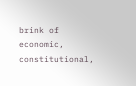brink of economic, constitutional,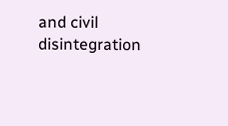and civil disintegration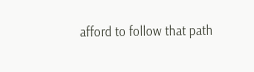afford to follow that path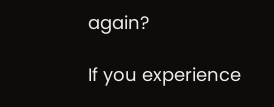again?

If you experience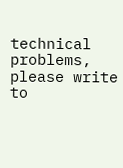technical problems, please write to